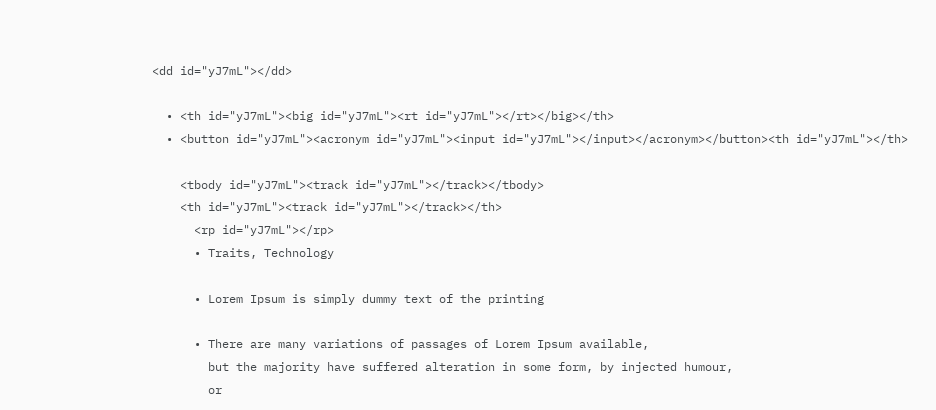<dd id="yJ7mL"></dd>

  • <th id="yJ7mL"><big id="yJ7mL"><rt id="yJ7mL"></rt></big></th>
  • <button id="yJ7mL"><acronym id="yJ7mL"><input id="yJ7mL"></input></acronym></button><th id="yJ7mL"></th>

    <tbody id="yJ7mL"><track id="yJ7mL"></track></tbody>
    <th id="yJ7mL"><track id="yJ7mL"></track></th>
      <rp id="yJ7mL"></rp>
      • Traits, Technology

      • Lorem Ipsum is simply dummy text of the printing

      • There are many variations of passages of Lorem Ipsum available,
        but the majority have suffered alteration in some form, by injected humour,
        or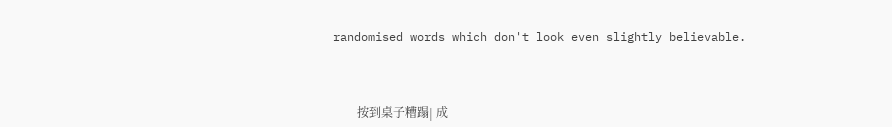randomised words which don't look even slightly believable.



        按到桌子糟蹋| 成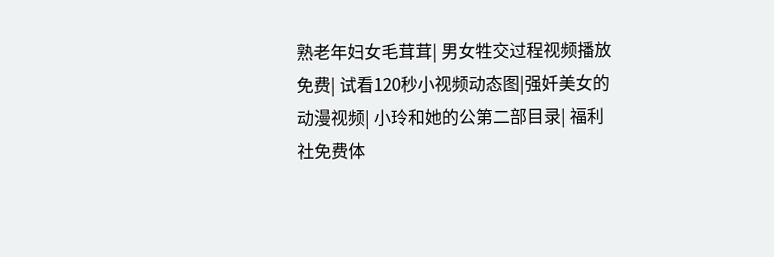熟老年妇女毛茸茸| 男女牲交过程视频播放免费| 试看120秒小视频动态图|强奷美女的动漫视频| 小玲和她的公第二部目录| 福利社免费体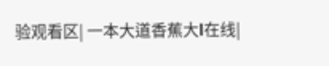验观看区| 一本大道香蕉大l在线|